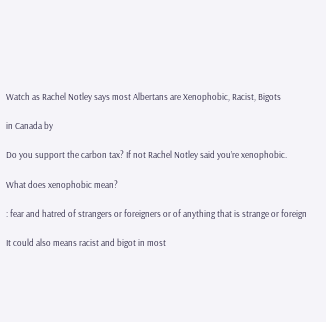Watch as Rachel Notley says most Albertans are Xenophobic, Racist, Bigots

in Canada by

Do you support the carbon tax? If not Rachel Notley said you’re xenophobic.

What does xenophobic mean?

: fear and hatred of strangers or foreigners or of anything that is strange or foreign

It could also means racist and bigot in most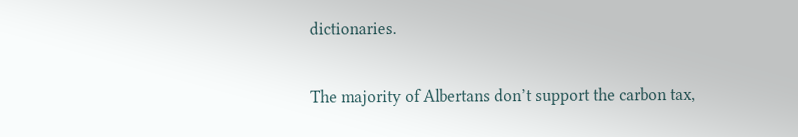dictionaries.

The majority of Albertans don’t support the carbon tax,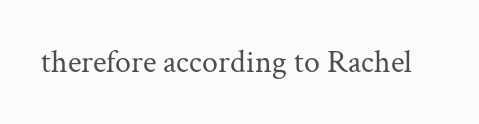therefore according to Rachel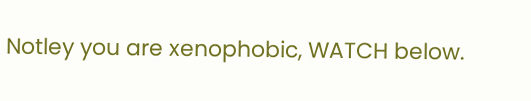Notley you are xenophobic, WATCH below.